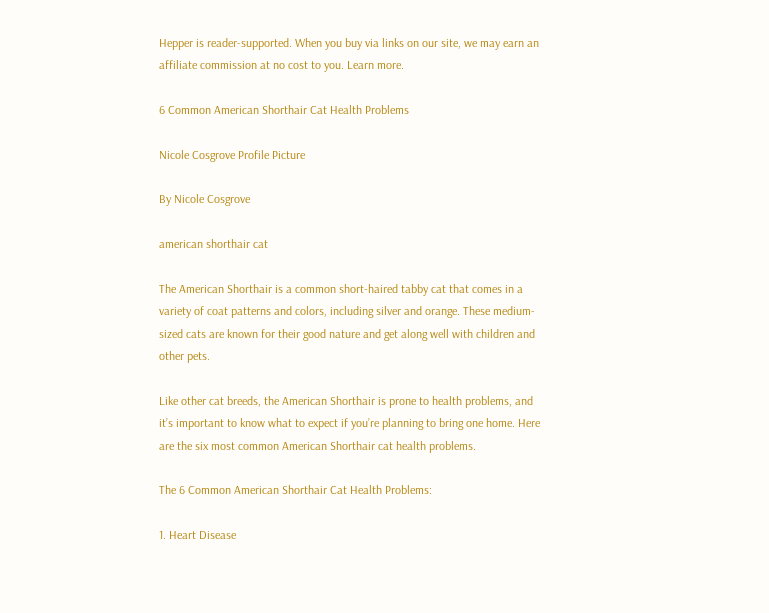Hepper is reader-supported. When you buy via links on our site, we may earn an affiliate commission at no cost to you. Learn more.

6 Common American Shorthair Cat Health Problems

Nicole Cosgrove Profile Picture

By Nicole Cosgrove

american shorthair cat

The American Shorthair is a common short-haired tabby cat that comes in a variety of coat patterns and colors, including silver and orange. These medium-sized cats are known for their good nature and get along well with children and other pets.

Like other cat breeds, the American Shorthair is prone to health problems, and it’s important to know what to expect if you’re planning to bring one home. Here are the six most common American Shorthair cat health problems.

The 6 Common American Shorthair Cat Health Problems:

1. Heart Disease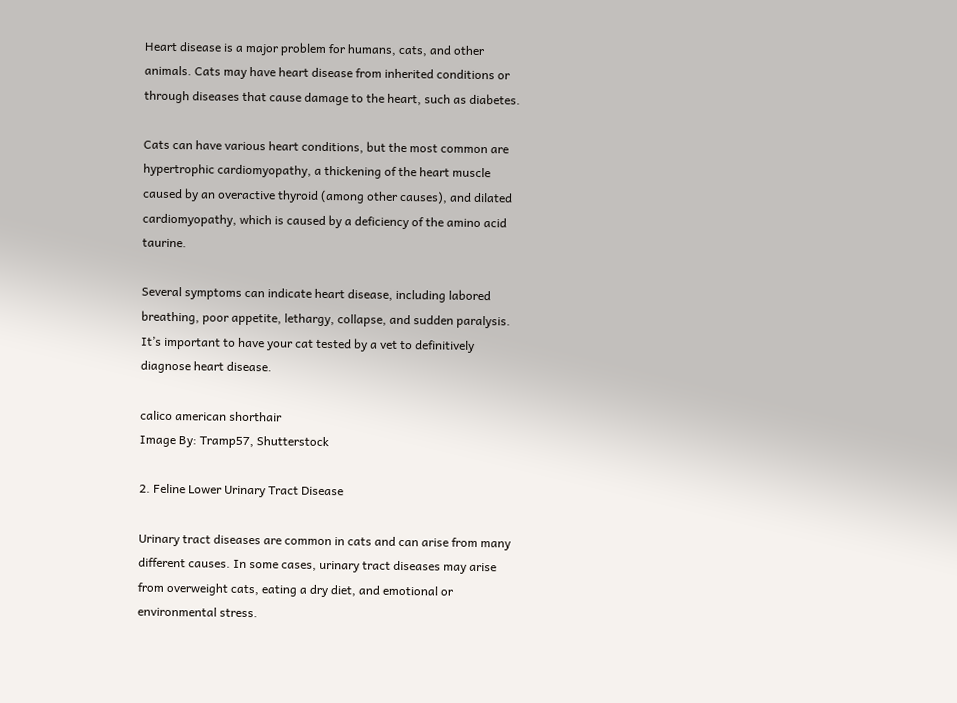Heart disease is a major problem for humans, cats, and other animals. Cats may have heart disease from inherited conditions or through diseases that cause damage to the heart, such as diabetes.

Cats can have various heart conditions, but the most common are hypertrophic cardiomyopathy, a thickening of the heart muscle caused by an overactive thyroid (among other causes), and dilated cardiomyopathy, which is caused by a deficiency of the amino acid taurine.

Several symptoms can indicate heart disease, including labored breathing, poor appetite, lethargy, collapse, and sudden paralysis. It’s important to have your cat tested by a vet to definitively diagnose heart disease.

calico american shorthair
Image By: Tramp57, Shutterstock

2. Feline Lower Urinary Tract Disease

Urinary tract diseases are common in cats and can arise from many different causes. In some cases, urinary tract diseases may arise from overweight cats, eating a dry diet, and emotional or environmental stress.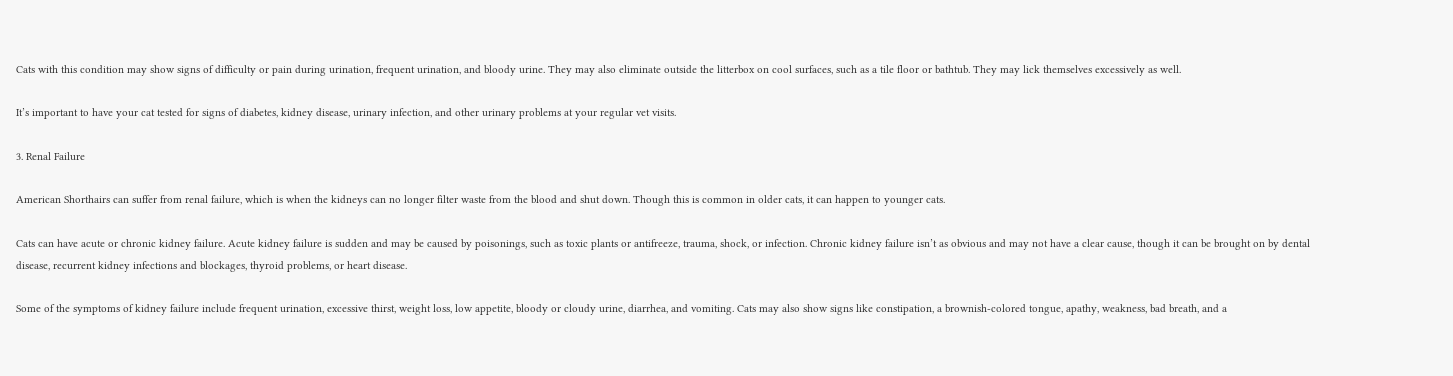Cats with this condition may show signs of difficulty or pain during urination, frequent urination, and bloody urine. They may also eliminate outside the litterbox on cool surfaces, such as a tile floor or bathtub. They may lick themselves excessively as well.

It’s important to have your cat tested for signs of diabetes, kidney disease, urinary infection, and other urinary problems at your regular vet visits.

3. Renal Failure

American Shorthairs can suffer from renal failure, which is when the kidneys can no longer filter waste from the blood and shut down. Though this is common in older cats, it can happen to younger cats.

Cats can have acute or chronic kidney failure. Acute kidney failure is sudden and may be caused by poisonings, such as toxic plants or antifreeze, trauma, shock, or infection. Chronic kidney failure isn’t as obvious and may not have a clear cause, though it can be brought on by dental disease, recurrent kidney infections and blockages, thyroid problems, or heart disease.

Some of the symptoms of kidney failure include frequent urination, excessive thirst, weight loss, low appetite, bloody or cloudy urine, diarrhea, and vomiting. Cats may also show signs like constipation, a brownish-colored tongue, apathy, weakness, bad breath, and a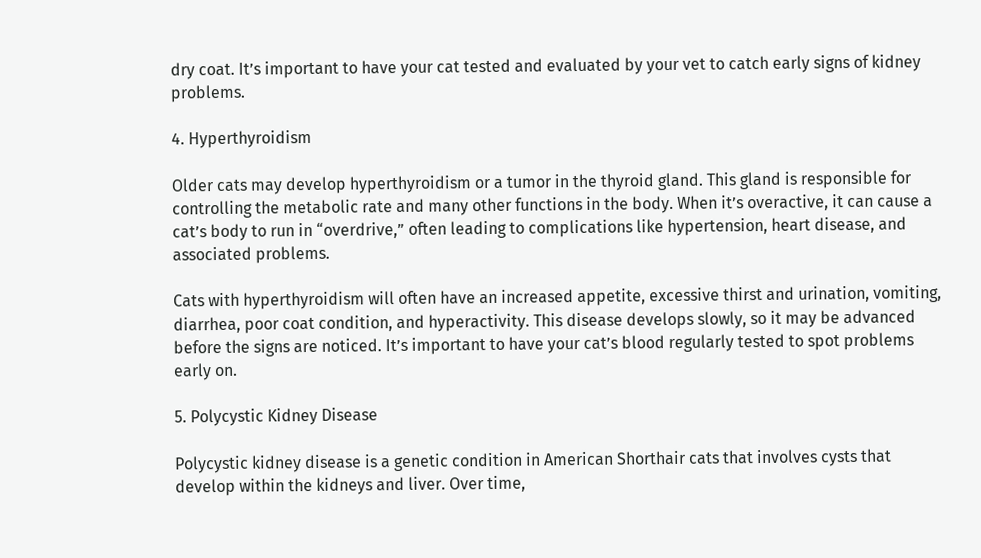dry coat. It’s important to have your cat tested and evaluated by your vet to catch early signs of kidney problems.

4. Hyperthyroidism

Older cats may develop hyperthyroidism or a tumor in the thyroid gland. This gland is responsible for controlling the metabolic rate and many other functions in the body. When it’s overactive, it can cause a cat’s body to run in “overdrive,” often leading to complications like hypertension, heart disease, and associated problems.

Cats with hyperthyroidism will often have an increased appetite, excessive thirst and urination, vomiting, diarrhea, poor coat condition, and hyperactivity. This disease develops slowly, so it may be advanced before the signs are noticed. It’s important to have your cat’s blood regularly tested to spot problems early on.

5. Polycystic Kidney Disease

Polycystic kidney disease is a genetic condition in American Shorthair cats that involves cysts that develop within the kidneys and liver. Over time,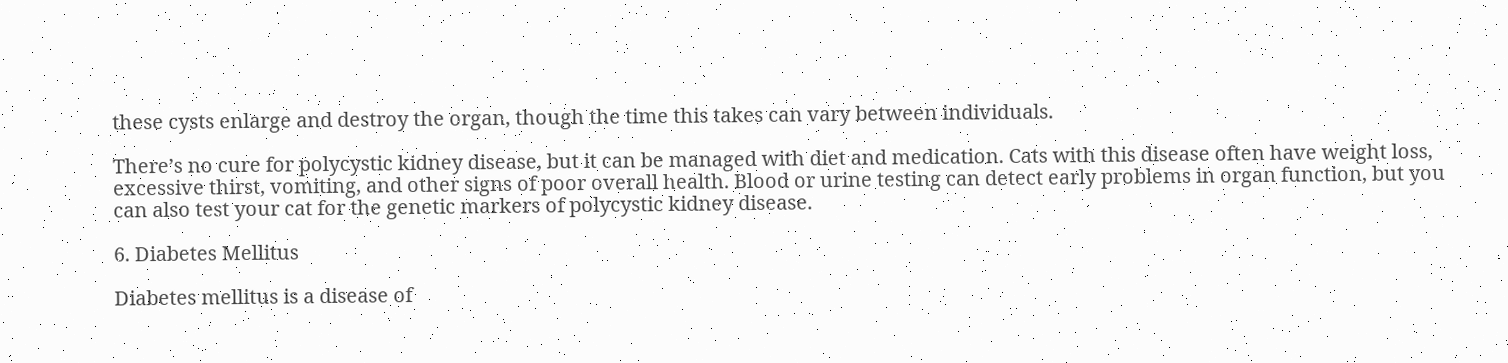these cysts enlarge and destroy the organ, though the time this takes can vary between individuals.

There’s no cure for polycystic kidney disease, but it can be managed with diet and medication. Cats with this disease often have weight loss, excessive thirst, vomiting, and other signs of poor overall health. Blood or urine testing can detect early problems in organ function, but you can also test your cat for the genetic markers of polycystic kidney disease.

6. Diabetes Mellitus

Diabetes mellitus is a disease of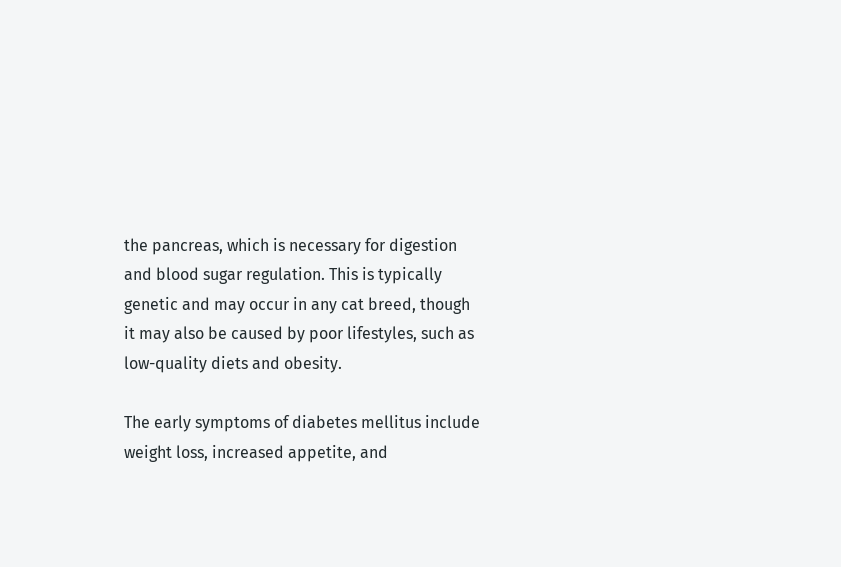the pancreas, which is necessary for digestion and blood sugar regulation. This is typically genetic and may occur in any cat breed, though it may also be caused by poor lifestyles, such as low-quality diets and obesity.

The early symptoms of diabetes mellitus include weight loss, increased appetite, and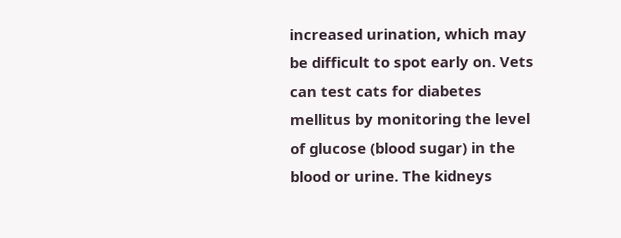increased urination, which may be difficult to spot early on. Vets can test cats for diabetes mellitus by monitoring the level of glucose (blood sugar) in the blood or urine. The kidneys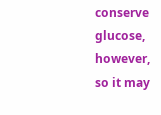conserve glucose, however, so it may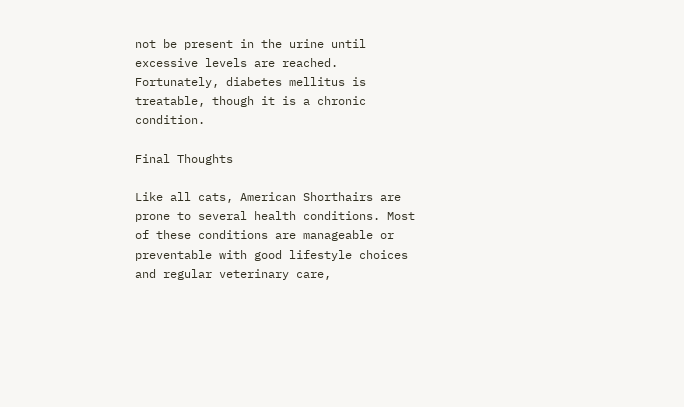not be present in the urine until excessive levels are reached. Fortunately, diabetes mellitus is treatable, though it is a chronic condition.

Final Thoughts

Like all cats, American Shorthairs are prone to several health conditions. Most of these conditions are manageable or preventable with good lifestyle choices and regular veterinary care,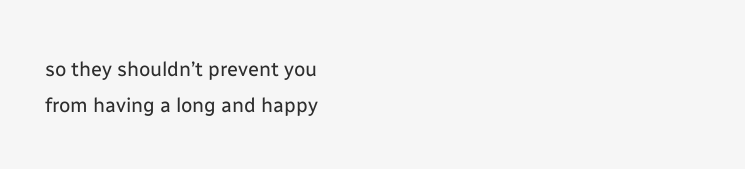so they shouldn’t prevent you from having a long and happy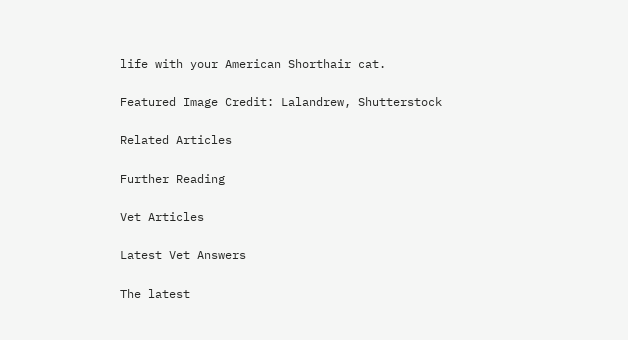life with your American Shorthair cat.

Featured Image Credit: Lalandrew, Shutterstock

Related Articles

Further Reading

Vet Articles

Latest Vet Answers

The latest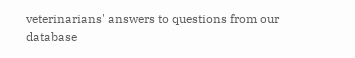veterinarians' answers to questions from our database